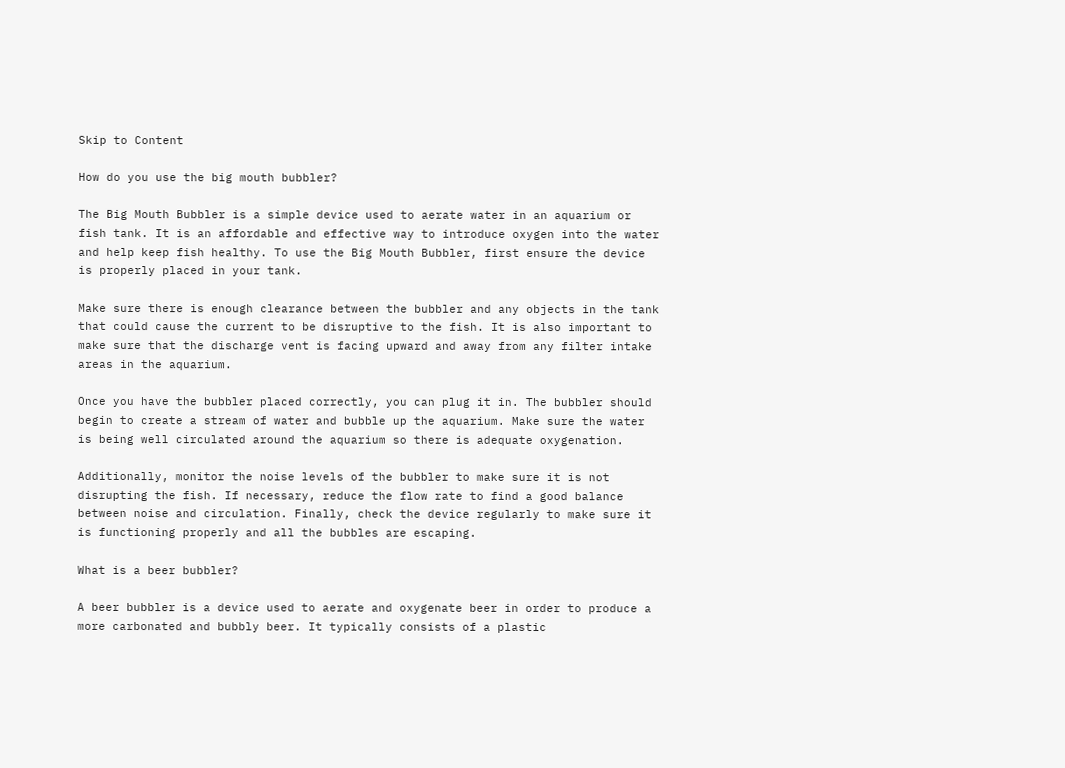Skip to Content

How do you use the big mouth bubbler?

The Big Mouth Bubbler is a simple device used to aerate water in an aquarium or fish tank. It is an affordable and effective way to introduce oxygen into the water and help keep fish healthy. To use the Big Mouth Bubbler, first ensure the device is properly placed in your tank.

Make sure there is enough clearance between the bubbler and any objects in the tank that could cause the current to be disruptive to the fish. It is also important to make sure that the discharge vent is facing upward and away from any filter intake areas in the aquarium.

Once you have the bubbler placed correctly, you can plug it in. The bubbler should begin to create a stream of water and bubble up the aquarium. Make sure the water is being well circulated around the aquarium so there is adequate oxygenation.

Additionally, monitor the noise levels of the bubbler to make sure it is not disrupting the fish. If necessary, reduce the flow rate to find a good balance between noise and circulation. Finally, check the device regularly to make sure it is functioning properly and all the bubbles are escaping.

What is a beer bubbler?

A beer bubbler is a device used to aerate and oxygenate beer in order to produce a more carbonated and bubbly beer. It typically consists of a plastic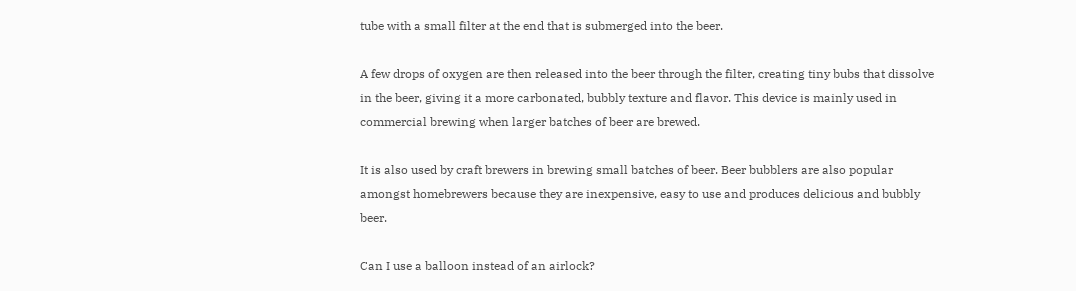tube with a small filter at the end that is submerged into the beer.

A few drops of oxygen are then released into the beer through the filter, creating tiny bubs that dissolve in the beer, giving it a more carbonated, bubbly texture and flavor. This device is mainly used in commercial brewing when larger batches of beer are brewed.

It is also used by craft brewers in brewing small batches of beer. Beer bubblers are also popular amongst homebrewers because they are inexpensive, easy to use and produces delicious and bubbly beer.

Can I use a balloon instead of an airlock?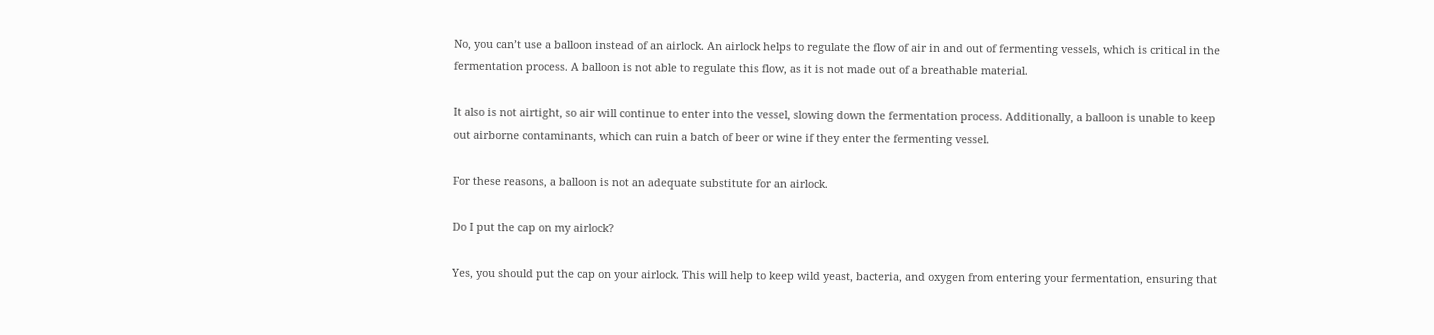No, you can’t use a balloon instead of an airlock. An airlock helps to regulate the flow of air in and out of fermenting vessels, which is critical in the fermentation process. A balloon is not able to regulate this flow, as it is not made out of a breathable material.

It also is not airtight, so air will continue to enter into the vessel, slowing down the fermentation process. Additionally, a balloon is unable to keep out airborne contaminants, which can ruin a batch of beer or wine if they enter the fermenting vessel.

For these reasons, a balloon is not an adequate substitute for an airlock.

Do I put the cap on my airlock?

Yes, you should put the cap on your airlock. This will help to keep wild yeast, bacteria, and oxygen from entering your fermentation, ensuring that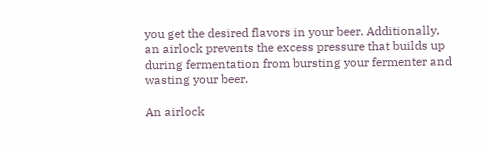you get the desired flavors in your beer. Additionally, an airlock prevents the excess pressure that builds up during fermentation from bursting your fermenter and wasting your beer.

An airlock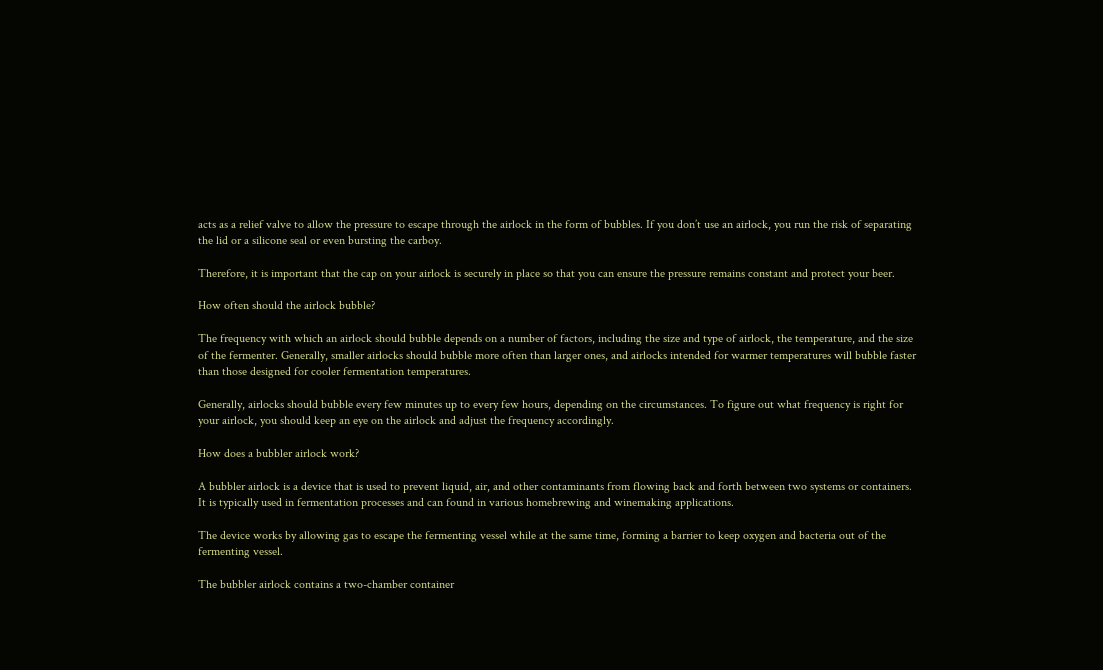acts as a relief valve to allow the pressure to escape through the airlock in the form of bubbles. If you don’t use an airlock, you run the risk of separating the lid or a silicone seal or even bursting the carboy.

Therefore, it is important that the cap on your airlock is securely in place so that you can ensure the pressure remains constant and protect your beer.

How often should the airlock bubble?

The frequency with which an airlock should bubble depends on a number of factors, including the size and type of airlock, the temperature, and the size of the fermenter. Generally, smaller airlocks should bubble more often than larger ones, and airlocks intended for warmer temperatures will bubble faster than those designed for cooler fermentation temperatures.

Generally, airlocks should bubble every few minutes up to every few hours, depending on the circumstances. To figure out what frequency is right for your airlock, you should keep an eye on the airlock and adjust the frequency accordingly.

How does a bubbler airlock work?

A bubbler airlock is a device that is used to prevent liquid, air, and other contaminants from flowing back and forth between two systems or containers. It is typically used in fermentation processes and can found in various homebrewing and winemaking applications.

The device works by allowing gas to escape the fermenting vessel while at the same time, forming a barrier to keep oxygen and bacteria out of the fermenting vessel.

The bubbler airlock contains a two-chamber container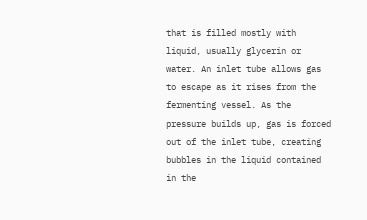that is filled mostly with liquid, usually glycerin or water. An inlet tube allows gas to escape as it rises from the fermenting vessel. As the pressure builds up, gas is forced out of the inlet tube, creating bubbles in the liquid contained in the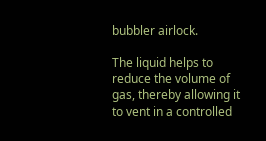bubbler airlock.

The liquid helps to reduce the volume of gas, thereby allowing it to vent in a controlled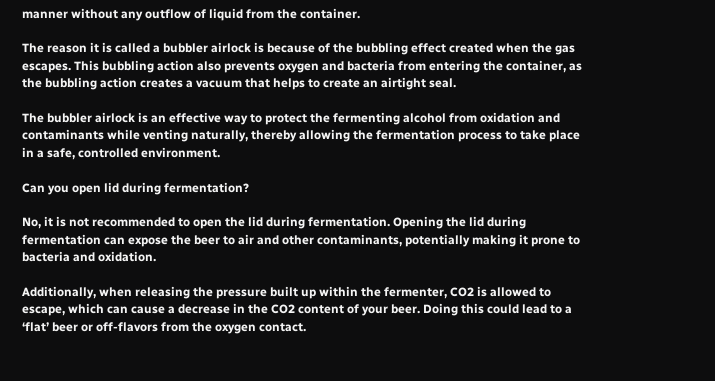manner without any outflow of liquid from the container.

The reason it is called a bubbler airlock is because of the bubbling effect created when the gas escapes. This bubbling action also prevents oxygen and bacteria from entering the container, as the bubbling action creates a vacuum that helps to create an airtight seal.

The bubbler airlock is an effective way to protect the fermenting alcohol from oxidation and contaminants while venting naturally, thereby allowing the fermentation process to take place in a safe, controlled environment.

Can you open lid during fermentation?

No, it is not recommended to open the lid during fermentation. Opening the lid during fermentation can expose the beer to air and other contaminants, potentially making it prone to bacteria and oxidation.

Additionally, when releasing the pressure built up within the fermenter, CO2 is allowed to escape, which can cause a decrease in the CO2 content of your beer. Doing this could lead to a ‘flat’ beer or off-flavors from the oxygen contact.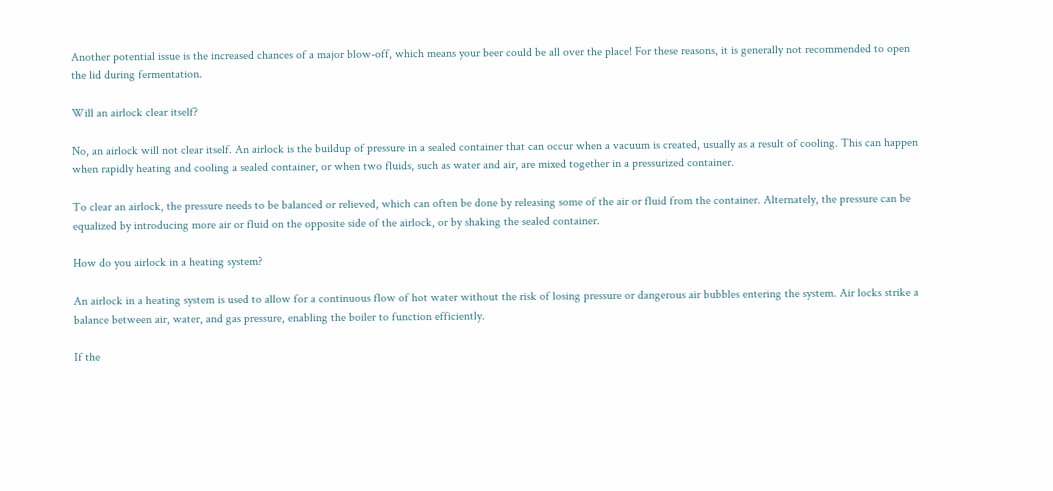Another potential issue is the increased chances of a major blow-off, which means your beer could be all over the place! For these reasons, it is generally not recommended to open the lid during fermentation.

Will an airlock clear itself?

No, an airlock will not clear itself. An airlock is the buildup of pressure in a sealed container that can occur when a vacuum is created, usually as a result of cooling. This can happen when rapidly heating and cooling a sealed container, or when two fluids, such as water and air, are mixed together in a pressurized container.

To clear an airlock, the pressure needs to be balanced or relieved, which can often be done by releasing some of the air or fluid from the container. Alternately, the pressure can be equalized by introducing more air or fluid on the opposite side of the airlock, or by shaking the sealed container.

How do you airlock in a heating system?

An airlock in a heating system is used to allow for a continuous flow of hot water without the risk of losing pressure or dangerous air bubbles entering the system. Air locks strike a balance between air, water, and gas pressure, enabling the boiler to function efficiently.

If the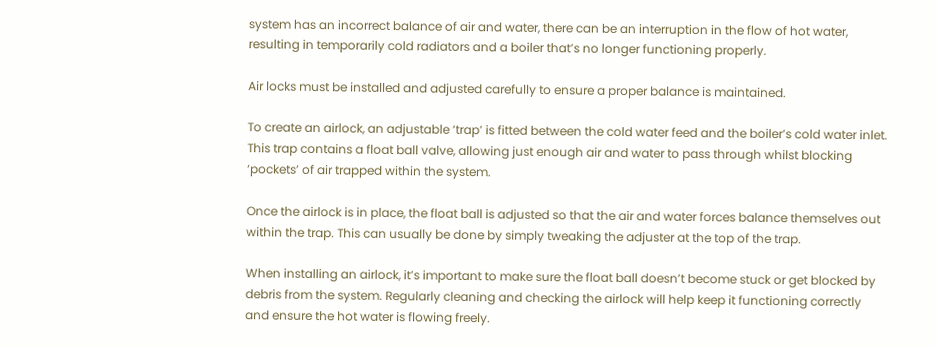system has an incorrect balance of air and water, there can be an interruption in the flow of hot water, resulting in temporarily cold radiators and a boiler that’s no longer functioning properly.

Air locks must be installed and adjusted carefully to ensure a proper balance is maintained.

To create an airlock, an adjustable ‘trap’ is fitted between the cold water feed and the boiler’s cold water inlet. This trap contains a float ball valve, allowing just enough air and water to pass through whilst blocking ‘pockets’ of air trapped within the system.

Once the airlock is in place, the float ball is adjusted so that the air and water forces balance themselves out within the trap. This can usually be done by simply tweaking the adjuster at the top of the trap.

When installing an airlock, it’s important to make sure the float ball doesn’t become stuck or get blocked by debris from the system. Regularly cleaning and checking the airlock will help keep it functioning correctly and ensure the hot water is flowing freely.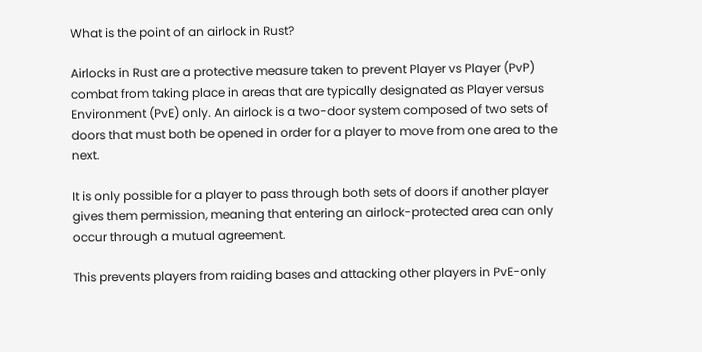What is the point of an airlock in Rust?

Airlocks in Rust are a protective measure taken to prevent Player vs Player (PvP) combat from taking place in areas that are typically designated as Player versus Environment (PvE) only. An airlock is a two-door system composed of two sets of doors that must both be opened in order for a player to move from one area to the next.

It is only possible for a player to pass through both sets of doors if another player gives them permission, meaning that entering an airlock-protected area can only occur through a mutual agreement.

This prevents players from raiding bases and attacking other players in PvE-only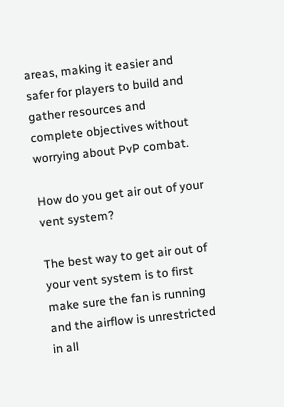areas, making it easier and safer for players to build and gather resources and complete objectives without worrying about PvP combat.

How do you get air out of your vent system?

The best way to get air out of your vent system is to first make sure the fan is running and the airflow is unrestricted in all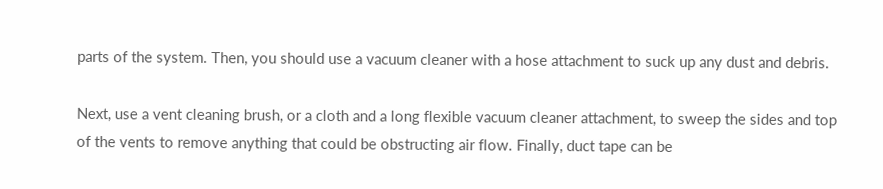parts of the system. Then, you should use a vacuum cleaner with a hose attachment to suck up any dust and debris.

Next, use a vent cleaning brush, or a cloth and a long flexible vacuum cleaner attachment, to sweep the sides and top of the vents to remove anything that could be obstructing air flow. Finally, duct tape can be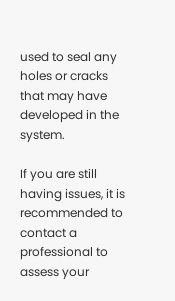used to seal any holes or cracks that may have developed in the system.

If you are still having issues, it is recommended to contact a professional to assess your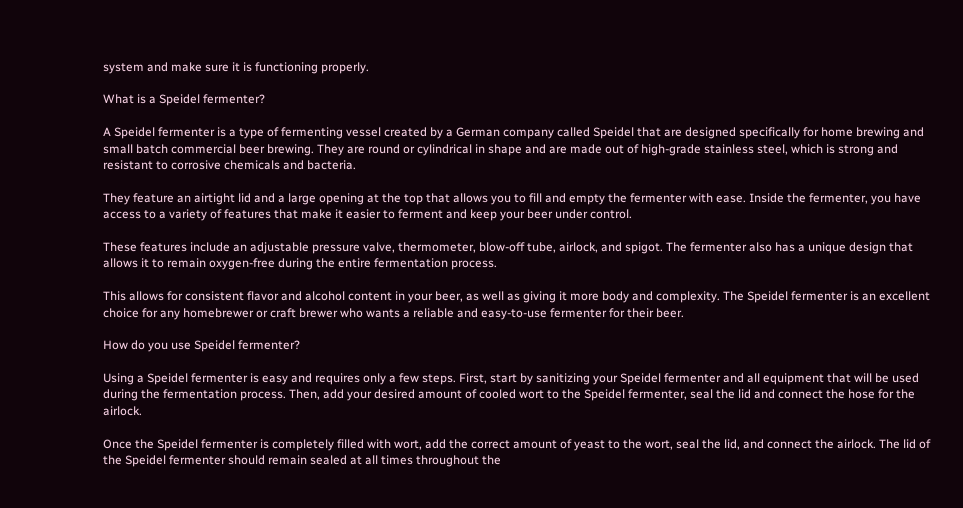system and make sure it is functioning properly.

What is a Speidel fermenter?

A Speidel fermenter is a type of fermenting vessel created by a German company called Speidel that are designed specifically for home brewing and small batch commercial beer brewing. They are round or cylindrical in shape and are made out of high-grade stainless steel, which is strong and resistant to corrosive chemicals and bacteria.

They feature an airtight lid and a large opening at the top that allows you to fill and empty the fermenter with ease. Inside the fermenter, you have access to a variety of features that make it easier to ferment and keep your beer under control.

These features include an adjustable pressure valve, thermometer, blow-off tube, airlock, and spigot. The fermenter also has a unique design that allows it to remain oxygen-free during the entire fermentation process.

This allows for consistent flavor and alcohol content in your beer, as well as giving it more body and complexity. The Speidel fermenter is an excellent choice for any homebrewer or craft brewer who wants a reliable and easy-to-use fermenter for their beer.

How do you use Speidel fermenter?

Using a Speidel fermenter is easy and requires only a few steps. First, start by sanitizing your Speidel fermenter and all equipment that will be used during the fermentation process. Then, add your desired amount of cooled wort to the Speidel fermenter, seal the lid and connect the hose for the airlock.

Once the Speidel fermenter is completely filled with wort, add the correct amount of yeast to the wort, seal the lid, and connect the airlock. The lid of the Speidel fermenter should remain sealed at all times throughout the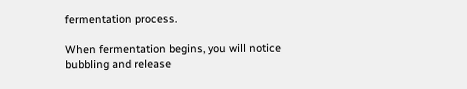fermentation process.

When fermentation begins, you will notice bubbling and release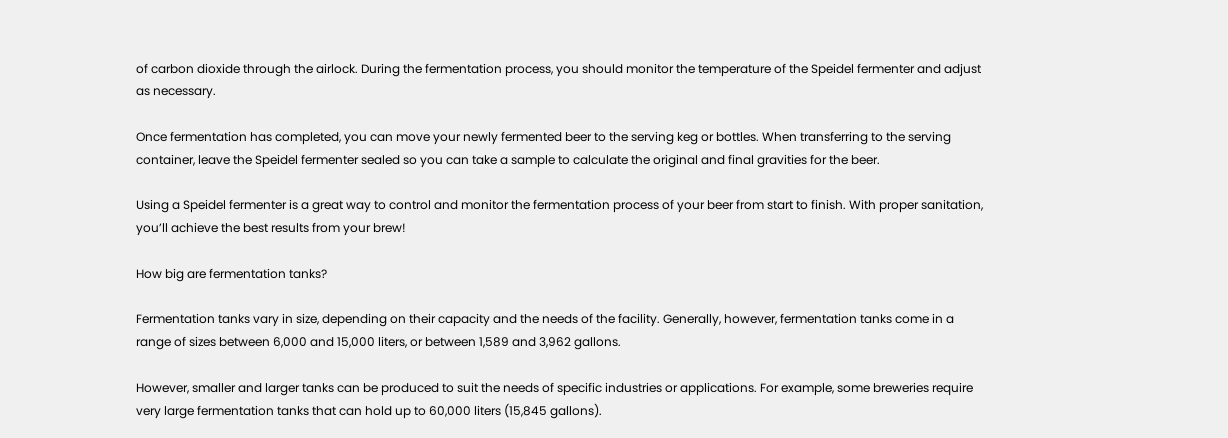of carbon dioxide through the airlock. During the fermentation process, you should monitor the temperature of the Speidel fermenter and adjust as necessary.

Once fermentation has completed, you can move your newly fermented beer to the serving keg or bottles. When transferring to the serving container, leave the Speidel fermenter sealed so you can take a sample to calculate the original and final gravities for the beer.

Using a Speidel fermenter is a great way to control and monitor the fermentation process of your beer from start to finish. With proper sanitation, you’ll achieve the best results from your brew!

How big are fermentation tanks?

Fermentation tanks vary in size, depending on their capacity and the needs of the facility. Generally, however, fermentation tanks come in a range of sizes between 6,000 and 15,000 liters, or between 1,589 and 3,962 gallons.

However, smaller and larger tanks can be produced to suit the needs of specific industries or applications. For example, some breweries require very large fermentation tanks that can hold up to 60,000 liters (15,845 gallons).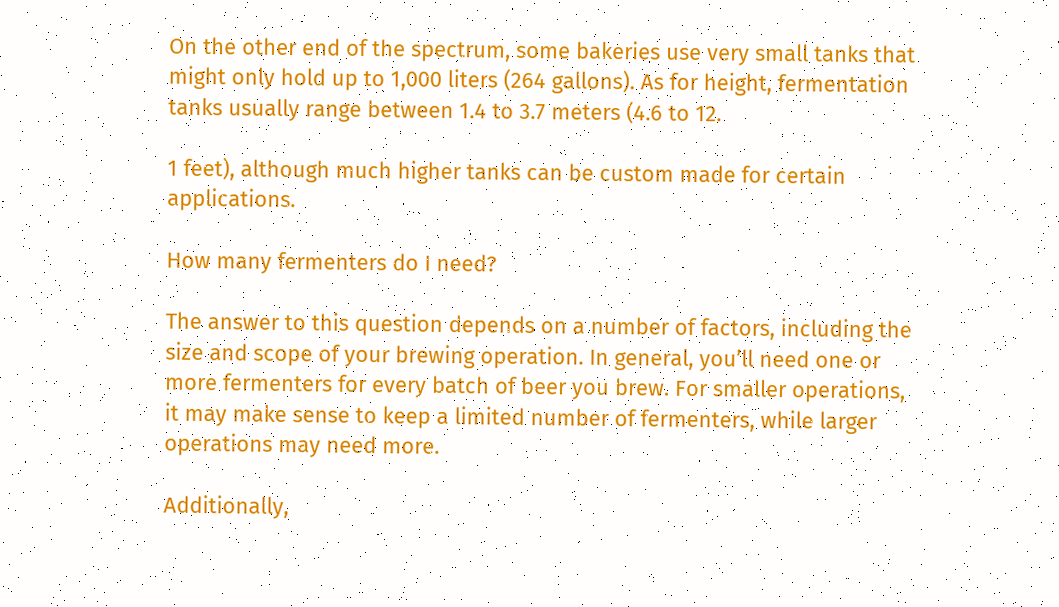On the other end of the spectrum, some bakeries use very small tanks that might only hold up to 1,000 liters (264 gallons). As for height, fermentation tanks usually range between 1.4 to 3.7 meters (4.6 to 12.

1 feet), although much higher tanks can be custom made for certain applications.

How many fermenters do I need?

The answer to this question depends on a number of factors, including the size and scope of your brewing operation. In general, you’ll need one or more fermenters for every batch of beer you brew. For smaller operations, it may make sense to keep a limited number of fermenters, while larger operations may need more.

Additionally,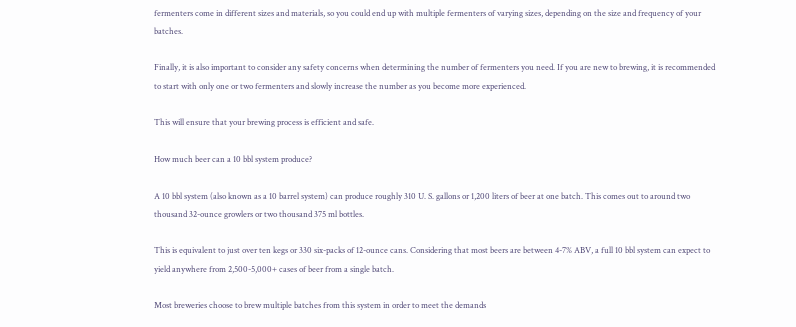fermenters come in different sizes and materials, so you could end up with multiple fermenters of varying sizes, depending on the size and frequency of your batches.

Finally, it is also important to consider any safety concerns when determining the number of fermenters you need. If you are new to brewing, it is recommended to start with only one or two fermenters and slowly increase the number as you become more experienced.

This will ensure that your brewing process is efficient and safe.

How much beer can a 10 bbl system produce?

A 10 bbl system (also known as a 10 barrel system) can produce roughly 310 U. S. gallons or 1,200 liters of beer at one batch. This comes out to around two thousand 32-ounce growlers or two thousand 375 ml bottles.

This is equivalent to just over ten kegs or 330 six-packs of 12-ounce cans. Considering that most beers are between 4-7% ABV, a full 10 bbl system can expect to yield anywhere from 2,500-5,000+ cases of beer from a single batch.

Most breweries choose to brew multiple batches from this system in order to meet the demands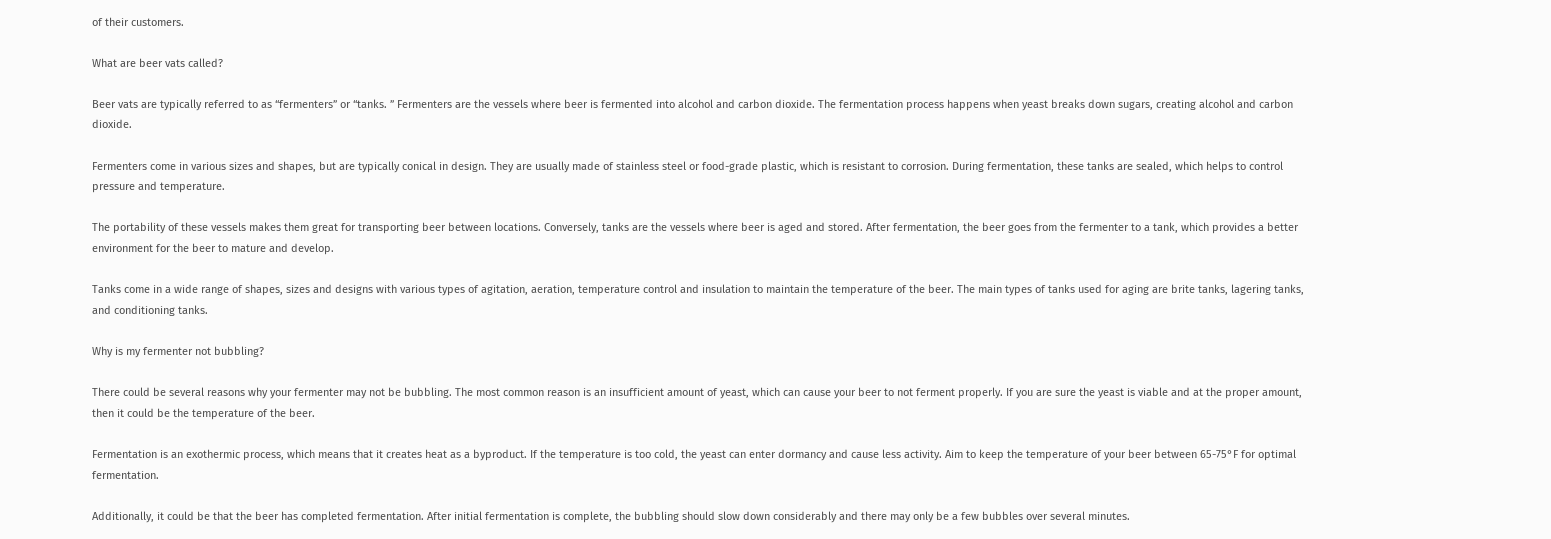of their customers.

What are beer vats called?

Beer vats are typically referred to as “fermenters” or “tanks. ” Fermenters are the vessels where beer is fermented into alcohol and carbon dioxide. The fermentation process happens when yeast breaks down sugars, creating alcohol and carbon dioxide.

Fermenters come in various sizes and shapes, but are typically conical in design. They are usually made of stainless steel or food-grade plastic, which is resistant to corrosion. During fermentation, these tanks are sealed, which helps to control pressure and temperature.

The portability of these vessels makes them great for transporting beer between locations. Conversely, tanks are the vessels where beer is aged and stored. After fermentation, the beer goes from the fermenter to a tank, which provides a better environment for the beer to mature and develop.

Tanks come in a wide range of shapes, sizes and designs with various types of agitation, aeration, temperature control and insulation to maintain the temperature of the beer. The main types of tanks used for aging are brite tanks, lagering tanks, and conditioning tanks.

Why is my fermenter not bubbling?

There could be several reasons why your fermenter may not be bubbling. The most common reason is an insufficient amount of yeast, which can cause your beer to not ferment properly. If you are sure the yeast is viable and at the proper amount, then it could be the temperature of the beer.

Fermentation is an exothermic process, which means that it creates heat as a byproduct. If the temperature is too cold, the yeast can enter dormancy and cause less activity. Aim to keep the temperature of your beer between 65-75°F for optimal fermentation.

Additionally, it could be that the beer has completed fermentation. After initial fermentation is complete, the bubbling should slow down considerably and there may only be a few bubbles over several minutes.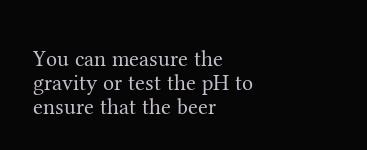You can measure the gravity or test the pH to ensure that the beer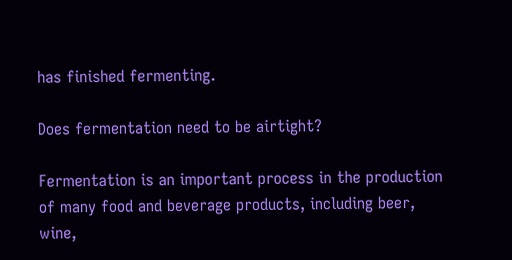has finished fermenting.

Does fermentation need to be airtight?

Fermentation is an important process in the production of many food and beverage products, including beer, wine,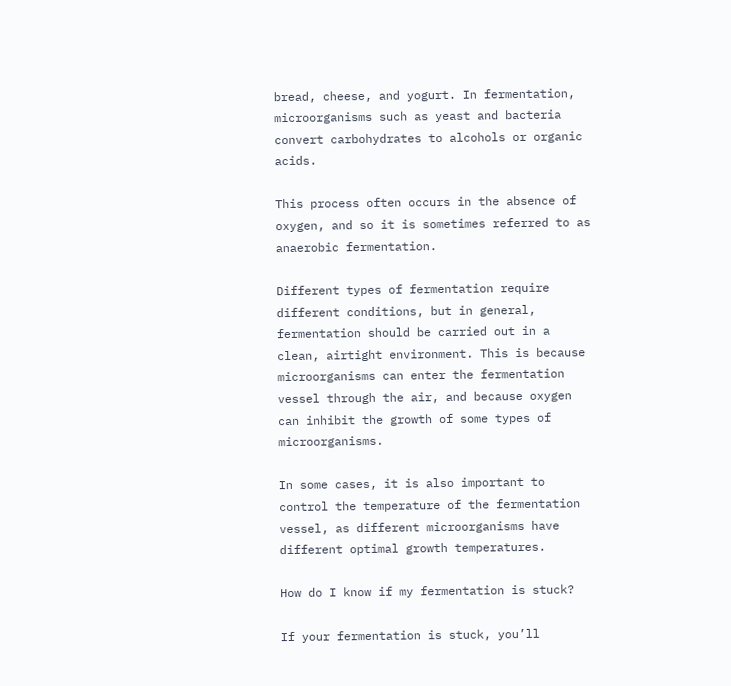bread, cheese, and yogurt. In fermentation, microorganisms such as yeast and bacteria convert carbohydrates to alcohols or organic acids.

This process often occurs in the absence of oxygen, and so it is sometimes referred to as anaerobic fermentation.

Different types of fermentation require different conditions, but in general, fermentation should be carried out in a clean, airtight environment. This is because microorganisms can enter the fermentation vessel through the air, and because oxygen can inhibit the growth of some types of microorganisms.

In some cases, it is also important to control the temperature of the fermentation vessel, as different microorganisms have different optimal growth temperatures.

How do I know if my fermentation is stuck?

If your fermentation is stuck, you’ll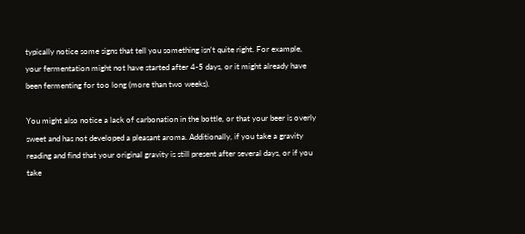typically notice some signs that tell you something isn’t quite right. For example, your fermentation might not have started after 4-5 days, or it might already have been fermenting for too long (more than two weeks).

You might also notice a lack of carbonation in the bottle, or that your beer is overly sweet and has not developed a pleasant aroma. Additionally, if you take a gravity reading and find that your original gravity is still present after several days, or if you take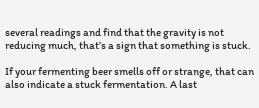several readings and find that the gravity is not reducing much, that’s a sign that something is stuck.

If your fermenting beer smells off or strange, that can also indicate a stuck fermentation. A last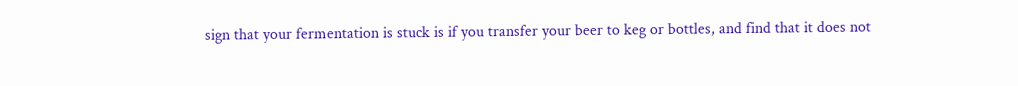sign that your fermentation is stuck is if you transfer your beer to keg or bottles, and find that it does not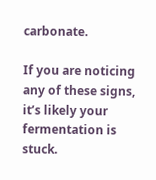carbonate.

If you are noticing any of these signs, it’s likely your fermentation is stuck.